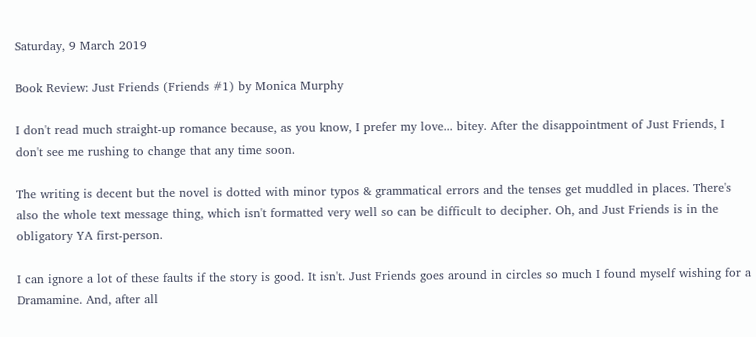Saturday, 9 March 2019

Book Review: Just Friends (Friends #1) by Monica Murphy

I don't read much straight-up romance because, as you know, I prefer my love... bitey. After the disappointment of Just Friends, I don't see me rushing to change that any time soon.

The writing is decent but the novel is dotted with minor typos & grammatical errors and the tenses get muddled in places. There's also the whole text message thing, which isn't formatted very well so can be difficult to decipher. Oh, and Just Friends is in the obligatory YA first-person.

I can ignore a lot of these faults if the story is good. It isn't. Just Friends goes around in circles so much I found myself wishing for a Dramamine. And, after all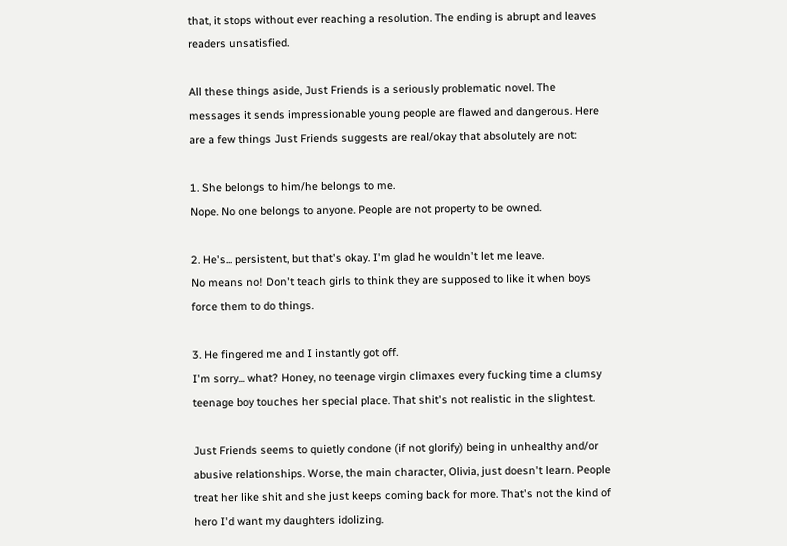that, it stops without ever reaching a resolution. The ending is abrupt and leaves readers unsatisfied.

All these things aside, Just Friends is a seriously problematic novel. The messages it sends impressionable young people are flawed and dangerous. Here are a few things Just Friends suggests are real/okay that absolutely are not:

1. She belongs to him/he belongs to me.
Nope. No one belongs to anyone. People are not property to be owned.

2. He's... persistent, but that's okay. I'm glad he wouldn't let me leave.
No means no! Don't teach girls to think they are supposed to like it when boys force them to do things.

3. He fingered me and I instantly got off.
I'm sorry... what? Honey, no teenage virgin climaxes every fucking time a clumsy teenage boy touches her special place. That shit's not realistic in the slightest.

Just Friends seems to quietly condone (if not glorify) being in unhealthy and/or abusive relationships. Worse, the main character, Olivia, just doesn't learn. People treat her like shit and she just keeps coming back for more. That's not the kind of hero I'd want my daughters idolizing.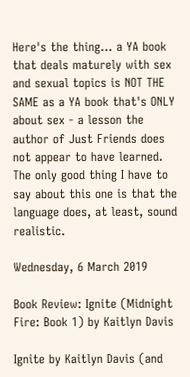Here's the thing... a YA book that deals maturely with sex and sexual topics is NOT THE SAME as a YA book that's ONLY about sex - a lesson the author of Just Friends does not appear to have learned. The only good thing I have to say about this one is that the language does, at least, sound realistic.

Wednesday, 6 March 2019

Book Review: Ignite (Midnight Fire: Book 1) by Kaitlyn Davis

Ignite by Kaitlyn Davis (and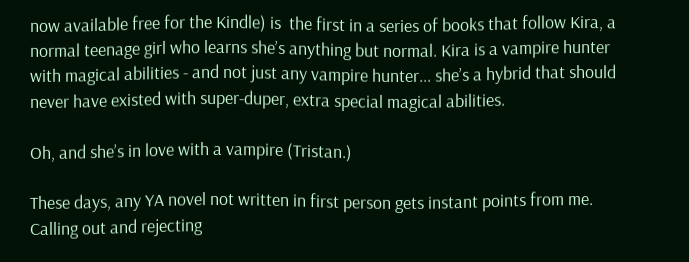now available free for the Kindle) is  the first in a series of books that follow Kira, a normal teenage girl who learns she’s anything but normal. Kira is a vampire hunter with magical abilities - and not just any vampire hunter... she’s a hybrid that should never have existed with super-duper, extra special magical abilities.

Oh, and she’s in love with a vampire (Tristan.)

These days, any YA novel not written in first person gets instant points from me. Calling out and rejecting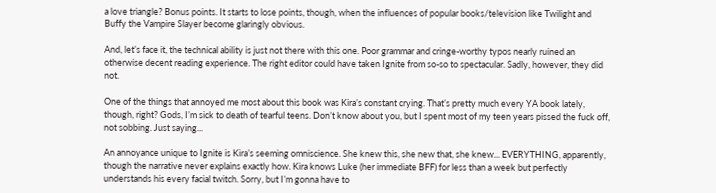a love triangle? Bonus points. It starts to lose points, though, when the influences of popular books/television like Twilight and Buffy the Vampire Slayer become glaringly obvious.

And, let’s face it, the technical ability is just not there with this one. Poor grammar and cringe-worthy typos nearly ruined an otherwise decent reading experience. The right editor could have taken Ignite from so-so to spectacular. Sadly, however, they did not.

One of the things that annoyed me most about this book was Kira’s constant crying. That’s pretty much every YA book lately, though, right? Gods, I’m sick to death of tearful teens. Don’t know about you, but I spent most of my teen years pissed the fuck off, not sobbing. Just saying...

An annoyance unique to Ignite is Kira’s seeming omniscience. She knew this, she new that, she knew... EVERYTHING, apparently, though the narrative never explains exactly how. Kira knows Luke (her immediate BFF) for less than a week but perfectly understands his every facial twitch. Sorry, but I’m gonna have to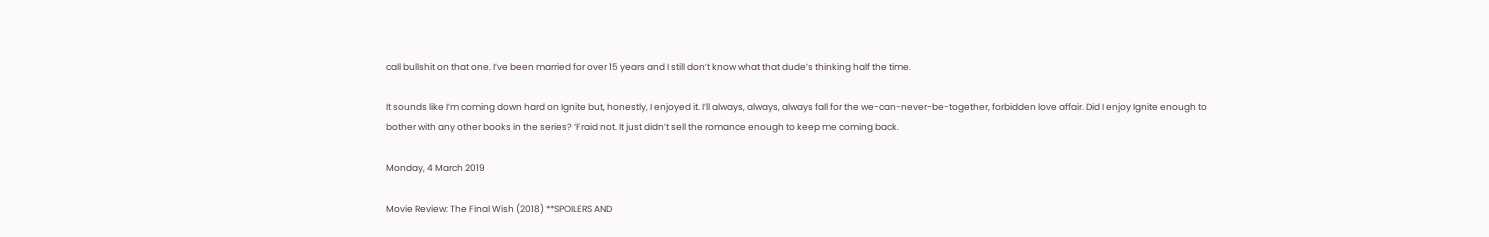call bullshit on that one. I’ve been married for over 15 years and I still don’t know what that dude’s thinking half the time.

It sounds like I’m coming down hard on Ignite but, honestly, I enjoyed it. I’ll always, always, always fall for the we-can-never-be-together, forbidden love affair. Did I enjoy Ignite enough to bother with any other books in the series? ‘Fraid not. It just didn’t sell the romance enough to keep me coming back.

Monday, 4 March 2019

Movie Review: The Final Wish (2018) **SPOILERS AND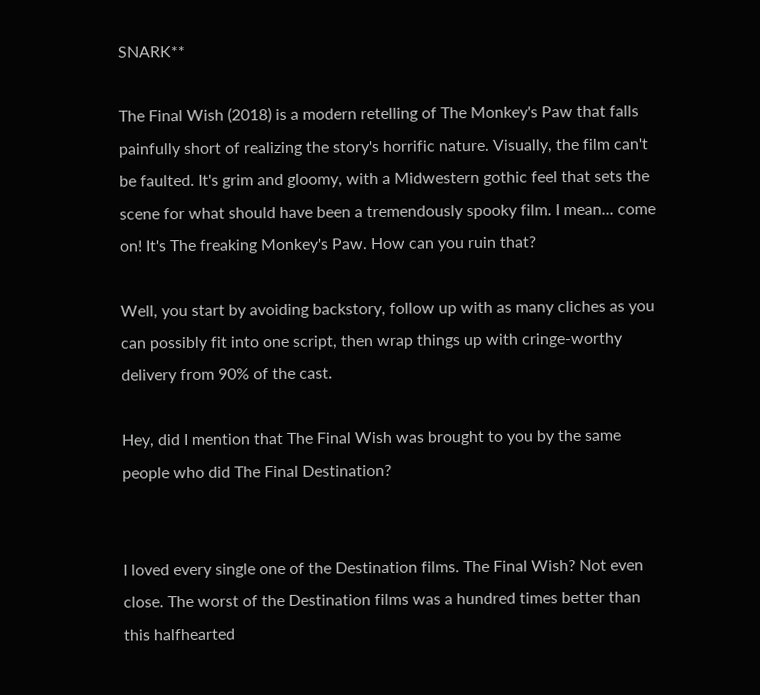SNARK**

The Final Wish (2018) is a modern retelling of The Monkey's Paw that falls painfully short of realizing the story's horrific nature. Visually, the film can't be faulted. It's grim and gloomy, with a Midwestern gothic feel that sets the scene for what should have been a tremendously spooky film. I mean... come on! It's The freaking Monkey's Paw. How can you ruin that?

Well, you start by avoiding backstory, follow up with as many cliches as you can possibly fit into one script, then wrap things up with cringe-worthy delivery from 90% of the cast.

Hey, did I mention that The Final Wish was brought to you by the same people who did The Final Destination?


I loved every single one of the Destination films. The Final Wish? Not even close. The worst of the Destination films was a hundred times better than this halfhearted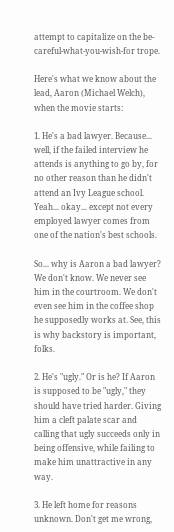attempt to capitalize on the be-careful-what-you-wish-for trope.

Here's what we know about the lead, Aaron (Michael Welch), when the movie starts:

1. He's a bad lawyer. Because... well, if the failed interview he attends is anything to go by, for no other reason than he didn't attend an Ivy League school. Yeah... okay... except not every employed lawyer comes from one of the nation's best schools.

So... why is Aaron a bad lawyer? We don't know. We never see him in the courtroom. We don't even see him in the coffee shop he supposedly works at. See, this is why backstory is important, folks.

2. He's "ugly." Or is he? If Aaron is supposed to be "ugly," they should have tried harder. Giving him a cleft palate scar and calling that ugly succeeds only in being offensive, while failing to make him unattractive in any way.

3. He left home for reasons unknown. Don't get me wrong,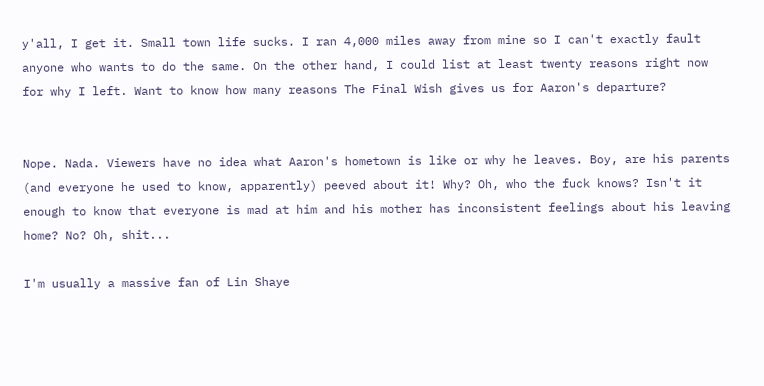y'all, I get it. Small town life sucks. I ran 4,000 miles away from mine so I can't exactly fault anyone who wants to do the same. On the other hand, I could list at least twenty reasons right now for why I left. Want to know how many reasons The Final Wish gives us for Aaron's departure?


Nope. Nada. Viewers have no idea what Aaron's hometown is like or why he leaves. Boy, are his parents (and everyone he used to know, apparently) peeved about it! Why? Oh, who the fuck knows? Isn't it enough to know that everyone is mad at him and his mother has inconsistent feelings about his leaving home? No? Oh, shit...

I'm usually a massive fan of Lin Shaye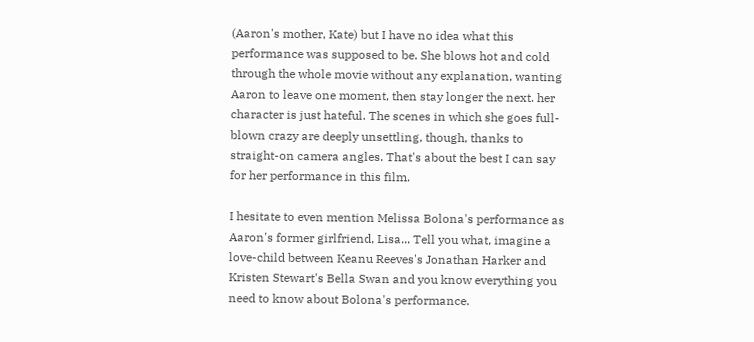(Aaron's mother, Kate) but I have no idea what this performance was supposed to be. She blows hot and cold through the whole movie without any explanation, wanting Aaron to leave one moment, then stay longer the next. her character is just hateful. The scenes in which she goes full-blown crazy are deeply unsettling, though, thanks to straight-on camera angles. That's about the best I can say for her performance in this film.

I hesitate to even mention Melissa Bolona's performance as Aaron's former girlfriend, Lisa... Tell you what, imagine a love-child between Keanu Reeves's Jonathan Harker and Kristen Stewart's Bella Swan and you know everything you need to know about Bolona's performance.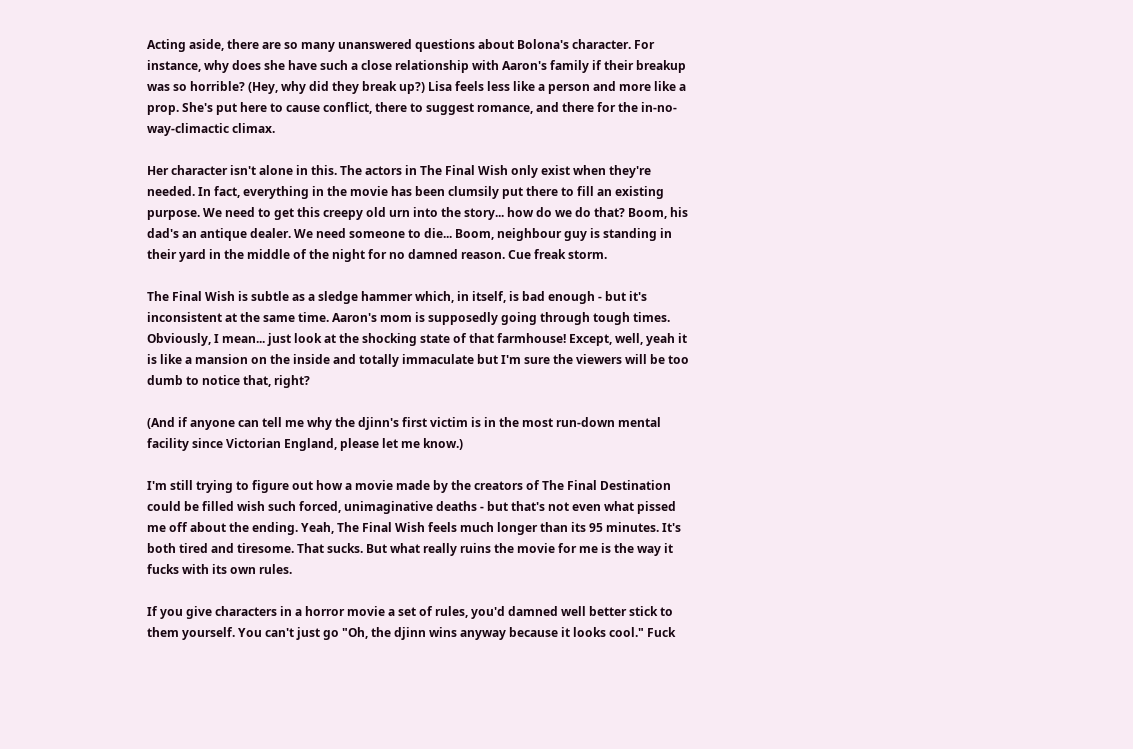Acting aside, there are so many unanswered questions about Bolona's character. For instance, why does she have such a close relationship with Aaron's family if their breakup was so horrible? (Hey, why did they break up?) Lisa feels less like a person and more like a prop. She's put here to cause conflict, there to suggest romance, and there for the in-no-way-climactic climax.

Her character isn't alone in this. The actors in The Final Wish only exist when they're needed. In fact, everything in the movie has been clumsily put there to fill an existing purpose. We need to get this creepy old urn into the story... how do we do that? Boom, his dad's an antique dealer. We need someone to die... Boom, neighbour guy is standing in their yard in the middle of the night for no damned reason. Cue freak storm.

The Final Wish is subtle as a sledge hammer which, in itself, is bad enough - but it's inconsistent at the same time. Aaron's mom is supposedly going through tough times. Obviously, I mean... just look at the shocking state of that farmhouse! Except, well, yeah it is like a mansion on the inside and totally immaculate but I'm sure the viewers will be too dumb to notice that, right?

(And if anyone can tell me why the djinn's first victim is in the most run-down mental facility since Victorian England, please let me know.)

I'm still trying to figure out how a movie made by the creators of The Final Destination could be filled wish such forced, unimaginative deaths - but that's not even what pissed me off about the ending. Yeah, The Final Wish feels much longer than its 95 minutes. It's both tired and tiresome. That sucks. But what really ruins the movie for me is the way it fucks with its own rules.

If you give characters in a horror movie a set of rules, you'd damned well better stick to them yourself. You can't just go "Oh, the djinn wins anyway because it looks cool." Fuck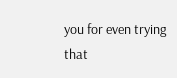you for even trying that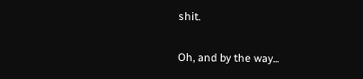shit.

Oh, and by the way...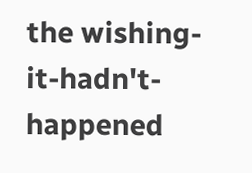the wishing-it-hadn't-happened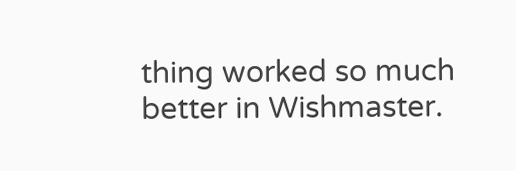thing worked so much better in Wishmaster.